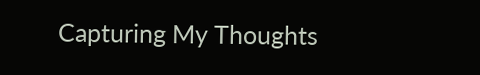Capturing My Thoughts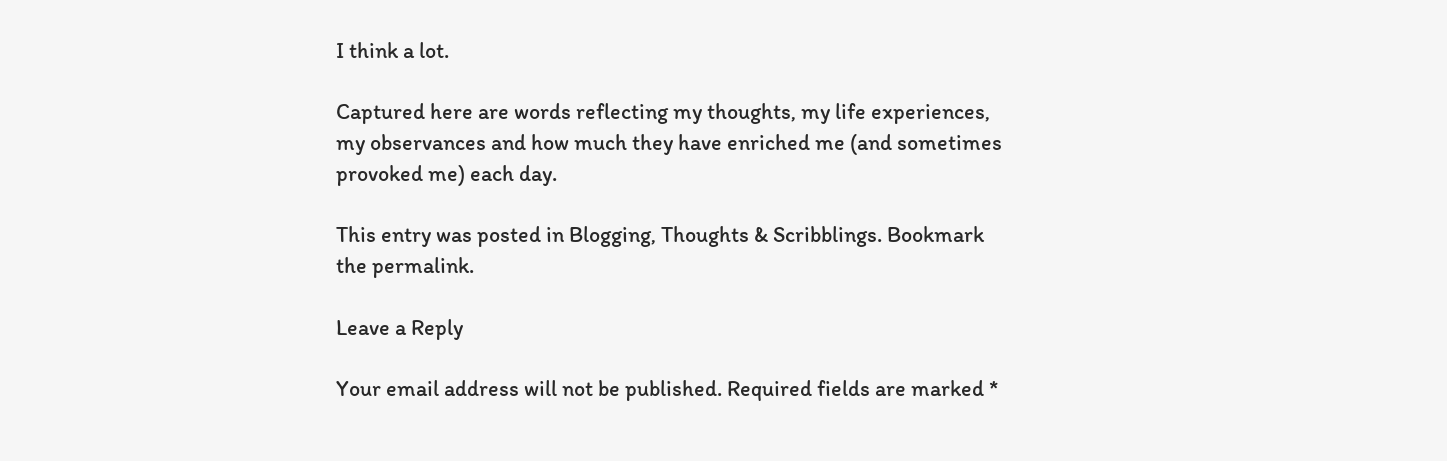I think a lot.

Captured here are words reflecting my thoughts, my life experiences, my observances and how much they have enriched me (and sometimes provoked me) each day.

This entry was posted in Blogging, Thoughts & Scribblings. Bookmark the permalink.

Leave a Reply

Your email address will not be published. Required fields are marked *